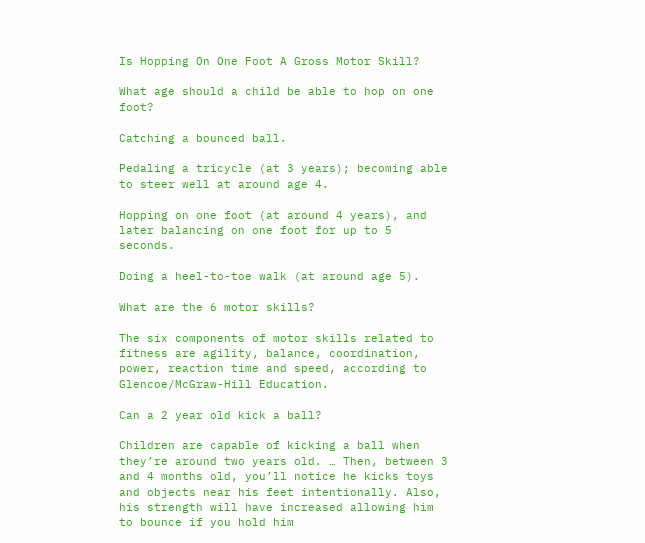Is Hopping On One Foot A Gross Motor Skill?

What age should a child be able to hop on one foot?

Catching a bounced ball.

Pedaling a tricycle (at 3 years); becoming able to steer well at around age 4.

Hopping on one foot (at around 4 years), and later balancing on one foot for up to 5 seconds.

Doing a heel-to-toe walk (at around age 5).

What are the 6 motor skills?

The six components of motor skills related to fitness are agility, balance, coordination, power, reaction time and speed, according to Glencoe/McGraw-Hill Education.

Can a 2 year old kick a ball?

Children are capable of kicking a ball when they’re around two years old. … Then, between 3 and 4 months old, you’ll notice he kicks toys and objects near his feet intentionally. Also, his strength will have increased allowing him to bounce if you hold him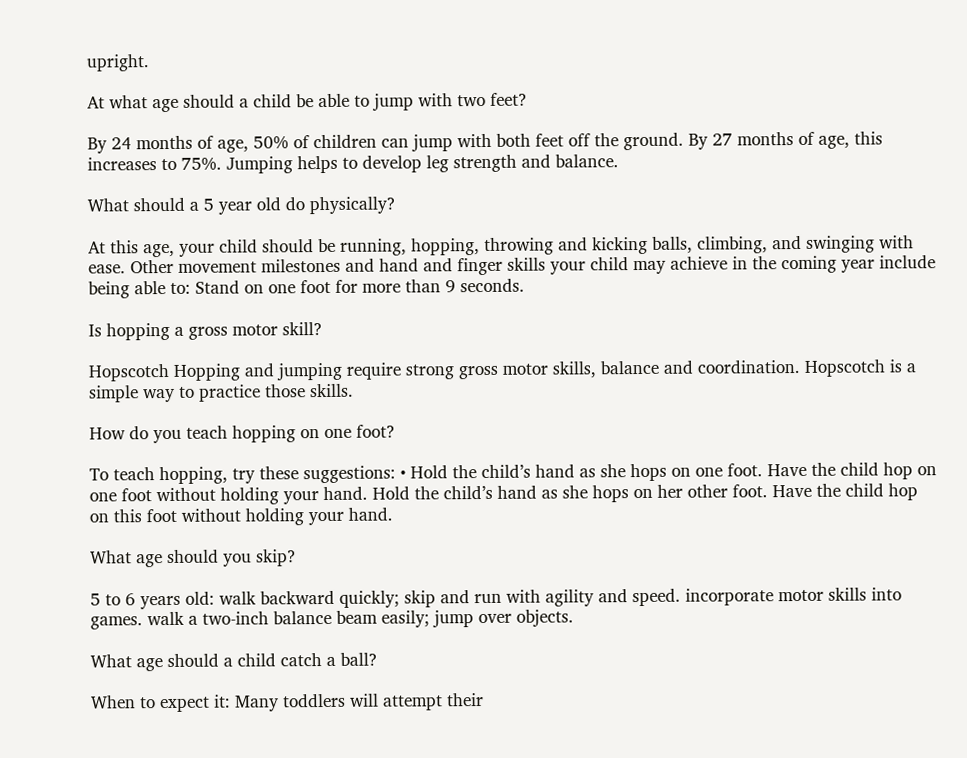upright.

At what age should a child be able to jump with two feet?

By 24 months of age, 50% of children can jump with both feet off the ground. By 27 months of age, this increases to 75%. Jumping helps to develop leg strength and balance.

What should a 5 year old do physically?

At this age, your child should be running, hopping, throwing and kicking balls, climbing, and swinging with ease. Other movement milestones and hand and finger skills your child may achieve in the coming year include being able to: Stand on one foot for more than 9 seconds.

Is hopping a gross motor skill?

Hopscotch Hopping and jumping require strong gross motor skills, balance and coordination. Hopscotch is a simple way to practice those skills.

How do you teach hopping on one foot?

To teach hopping, try these suggestions: • Hold the child’s hand as she hops on one foot. Have the child hop on one foot without holding your hand. Hold the child’s hand as she hops on her other foot. Have the child hop on this foot without holding your hand.

What age should you skip?

5 to 6 years old: walk backward quickly; skip and run with agility and speed. incorporate motor skills into games. walk a two-inch balance beam easily; jump over objects.

What age should a child catch a ball?

When to expect it: Many toddlers will attempt their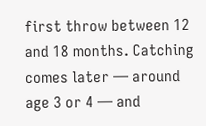first throw between 12 and 18 months. Catching comes later — around age 3 or 4 — and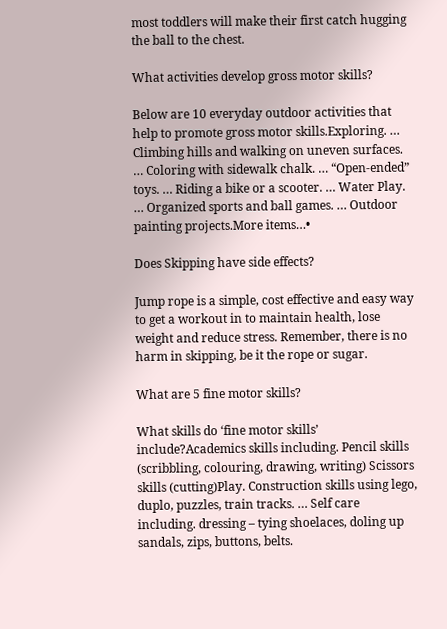most toddlers will make their first catch hugging the ball to the chest.

What activities develop gross motor skills?

Below are 10 everyday outdoor activities that help to promote gross motor skills.Exploring. … Climbing hills and walking on uneven surfaces. … Coloring with sidewalk chalk. … “Open-ended” toys. … Riding a bike or a scooter. … Water Play. … Organized sports and ball games. … Outdoor painting projects.More items…•

Does Skipping have side effects?

Jump rope is a simple, cost effective and easy way to get a workout in to maintain health, lose weight and reduce stress. Remember, there is no harm in skipping, be it the rope or sugar.

What are 5 fine motor skills?

What skills do ‘fine motor skills’ include?Academics skills including. Pencil skills (scribbling, colouring, drawing, writing) Scissors skills (cutting)Play. Construction skills using lego, duplo, puzzles, train tracks. … Self care including. dressing – tying shoelaces, doling up sandals, zips, buttons, belts.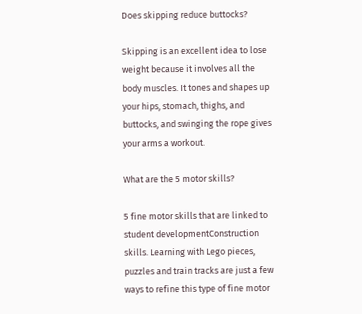Does skipping reduce buttocks?

Skipping is an excellent idea to lose weight because it involves all the body muscles. It tones and shapes up your hips, stomach, thighs, and buttocks, and swinging the rope gives your arms a workout.

What are the 5 motor skills?

5 fine motor skills that are linked to student developmentConstruction skills. Learning with Lego pieces, puzzles and train tracks are just a few ways to refine this type of fine motor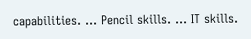capabilities. … Pencil skills. … IT skills.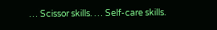… Scissor skills. … Self-care skills.